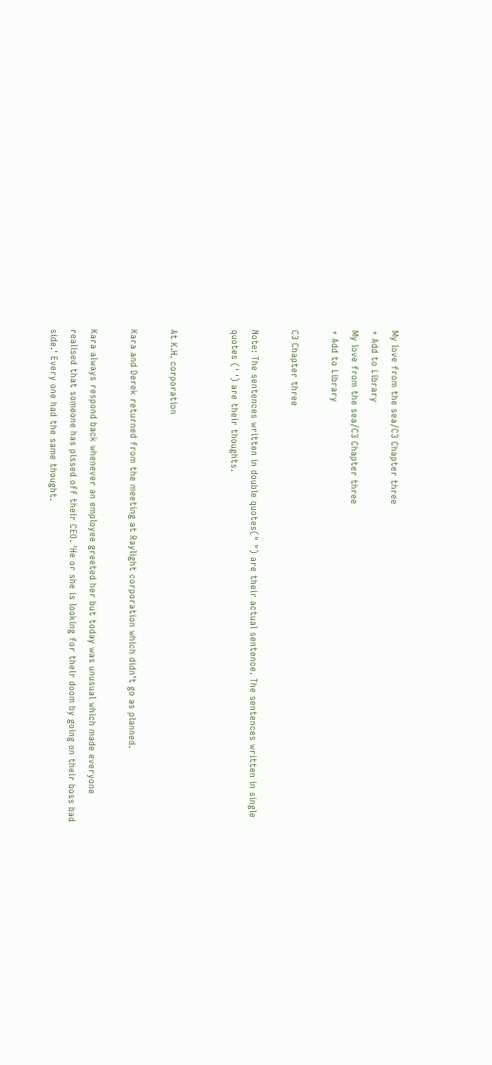My love from the sea/C3 Chapter three
+ Add to Library
My love from the sea/C3 Chapter three
+ Add to Library

C3 Chapter three

Note: The sentences written in double quotes(" ") are their actual sentence. The sentences written in single quotes (' ') are their thoughts.


At K.H. corporation

Kara and Derek returned from the meeting at Raylight corporation which didn't go as planned.

Kara always respond back whenever an employee greeted her but today was unusual which made everyone realised that someone has pissed off their CEO. 'He or she is looking for their doom by going on their boss bad side.' Every one had the same thought.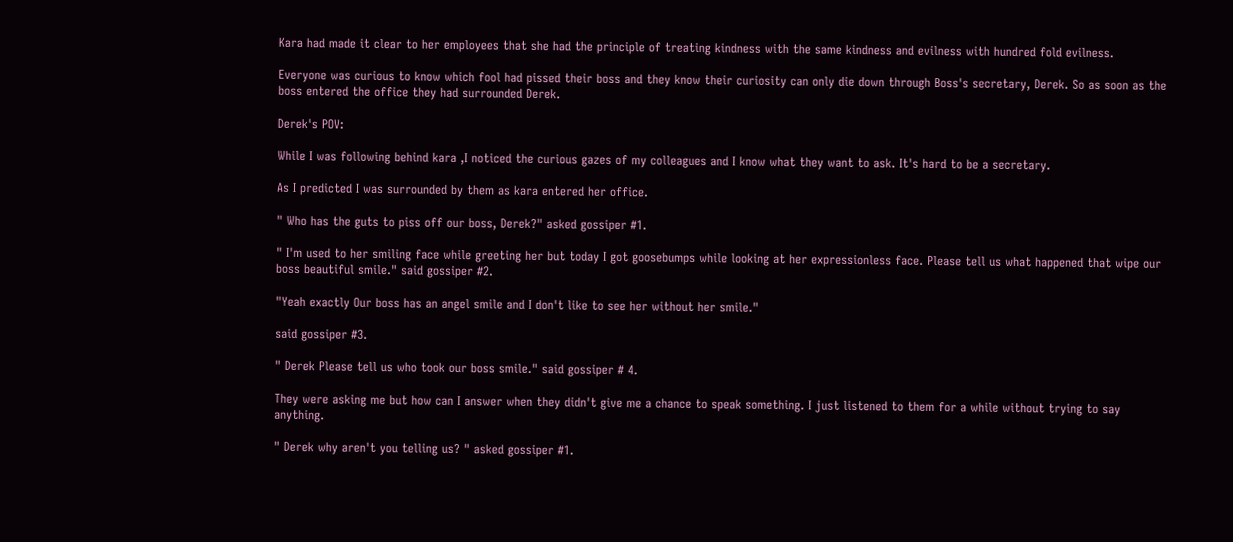Kara had made it clear to her employees that she had the principle of treating kindness with the same kindness and evilness with hundred fold evilness.

Everyone was curious to know which fool had pissed their boss and they know their curiosity can only die down through Boss's secretary, Derek. So as soon as the boss entered the office they had surrounded Derek.

Derek's POV:

While I was following behind kara ,I noticed the curious gazes of my colleagues and I know what they want to ask. It's hard to be a secretary.

As I predicted I was surrounded by them as kara entered her office.

" Who has the guts to piss off our boss, Derek?" asked gossiper #1.

" I'm used to her smiling face while greeting her but today I got goosebumps while looking at her expressionless face. Please tell us what happened that wipe our boss beautiful smile." said gossiper #2.

"Yeah exactly Our boss has an angel smile and I don't like to see her without her smile."

said gossiper #3.

" Derek Please tell us who took our boss smile." said gossiper # 4.

They were asking me but how can I answer when they didn't give me a chance to speak something. I just listened to them for a while without trying to say anything.

" Derek why aren't you telling us? " asked gossiper #1.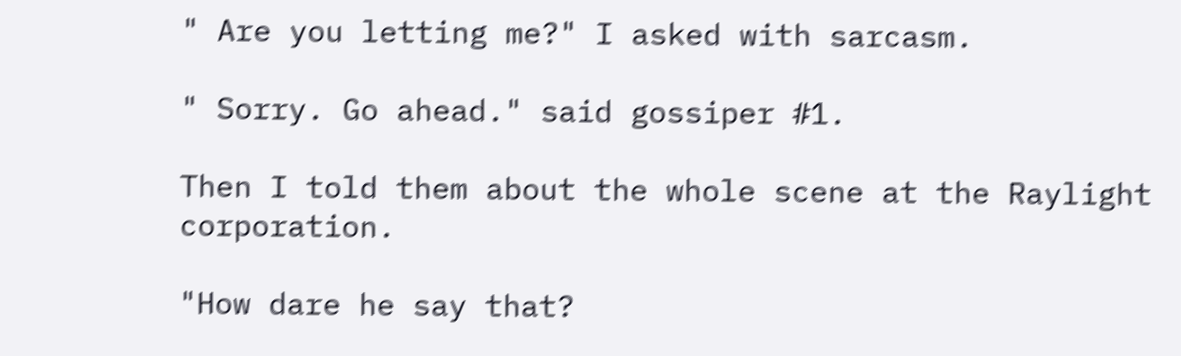" Are you letting me?" I asked with sarcasm.

" Sorry. Go ahead." said gossiper #1.

Then I told them about the whole scene at the Raylight corporation.

"How dare he say that?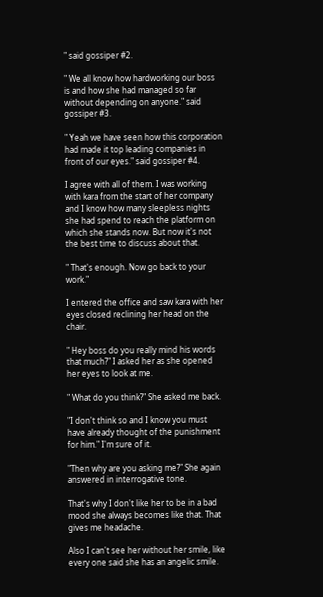" said gossiper #2.

" We all know how hardworking our boss is and how she had managed so far without depending on anyone." said gossiper #3.

" Yeah we have seen how this corporation had made it top leading companies in front of our eyes." said gossiper #4.

I agree with all of them. I was working with kara from the start of her company and I know how many sleepless nights she had spend to reach the platform on which she stands now. But now it's not the best time to discuss about that.

" That's enough. Now go back to your work."

I entered the office and saw kara with her eyes closed reclining her head on the chair.

" Hey boss do you really mind his words that much?" I asked her as she opened her eyes to look at me.

" What do you think?" She asked me back.

"I don't think so and I know you must have already thought of the punishment for him." I'm sure of it.

"Then why are you asking me?" She again answered in interrogative tone.

That's why I don't like her to be in a bad mood she always becomes like that. That gives me headache.

Also I can't see her without her smile, like every one said she has an angelic smile.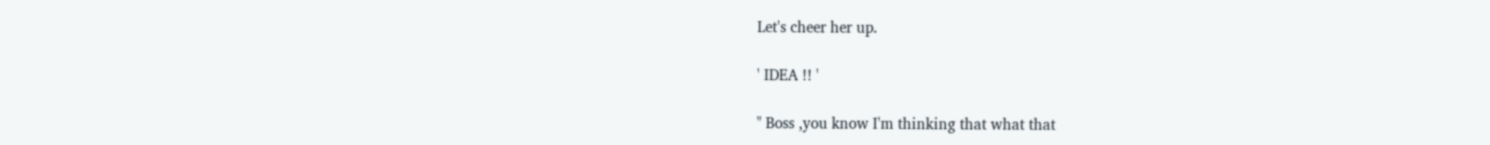Let's cheer her up.

' IDEA !! '

" Boss ,you know I'm thinking that what that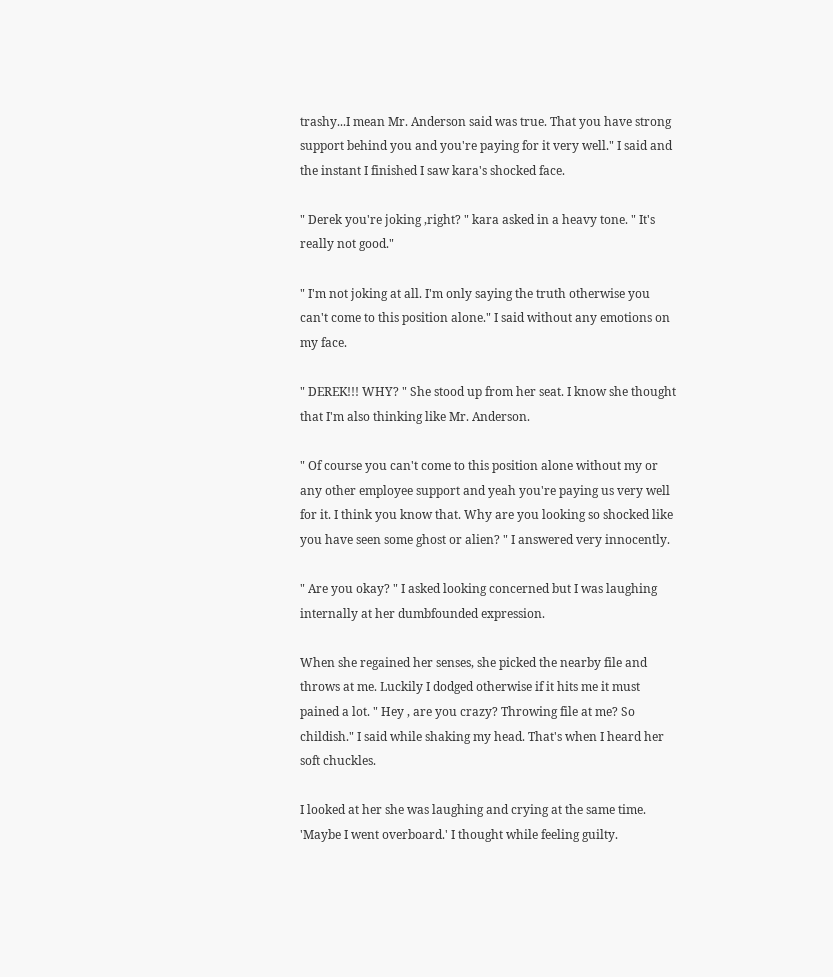trashy...I mean Mr. Anderson said was true. That you have strong support behind you and you're paying for it very well." I said and the instant I finished I saw kara's shocked face.

" Derek you're joking ,right? " kara asked in a heavy tone. " It's really not good."

" I'm not joking at all. I'm only saying the truth otherwise you can't come to this position alone." I said without any emotions on my face.

" DEREK!!! WHY? " She stood up from her seat. I know she thought that I'm also thinking like Mr. Anderson.

" Of course you can't come to this position alone without my or any other employee support and yeah you're paying us very well for it. I think you know that. Why are you looking so shocked like you have seen some ghost or alien? " I answered very innocently.

" Are you okay? " I asked looking concerned but I was laughing internally at her dumbfounded expression.

When she regained her senses, she picked the nearby file and throws at me. Luckily I dodged otherwise if it hits me it must pained a lot. " Hey , are you crazy? Throwing file at me? So childish." I said while shaking my head. That's when I heard her soft chuckles.

I looked at her she was laughing and crying at the same time. 'Maybe I went overboard.' I thought while feeling guilty.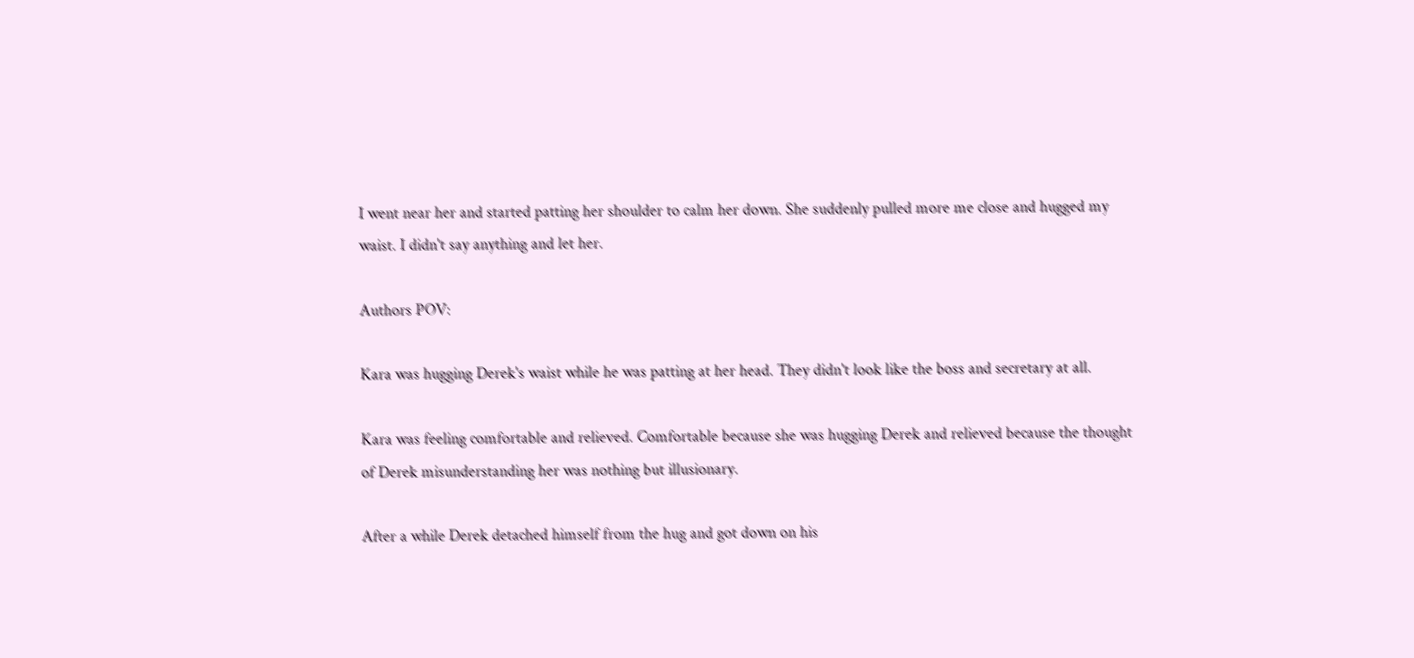I went near her and started patting her shoulder to calm her down. She suddenly pulled more me close and hugged my waist. I didn't say anything and let her.

Authors POV:

Kara was hugging Derek's waist while he was patting at her head. They didn't look like the boss and secretary at all.

Kara was feeling comfortable and relieved. Comfortable because she was hugging Derek and relieved because the thought of Derek misunderstanding her was nothing but illusionary.

After a while Derek detached himself from the hug and got down on his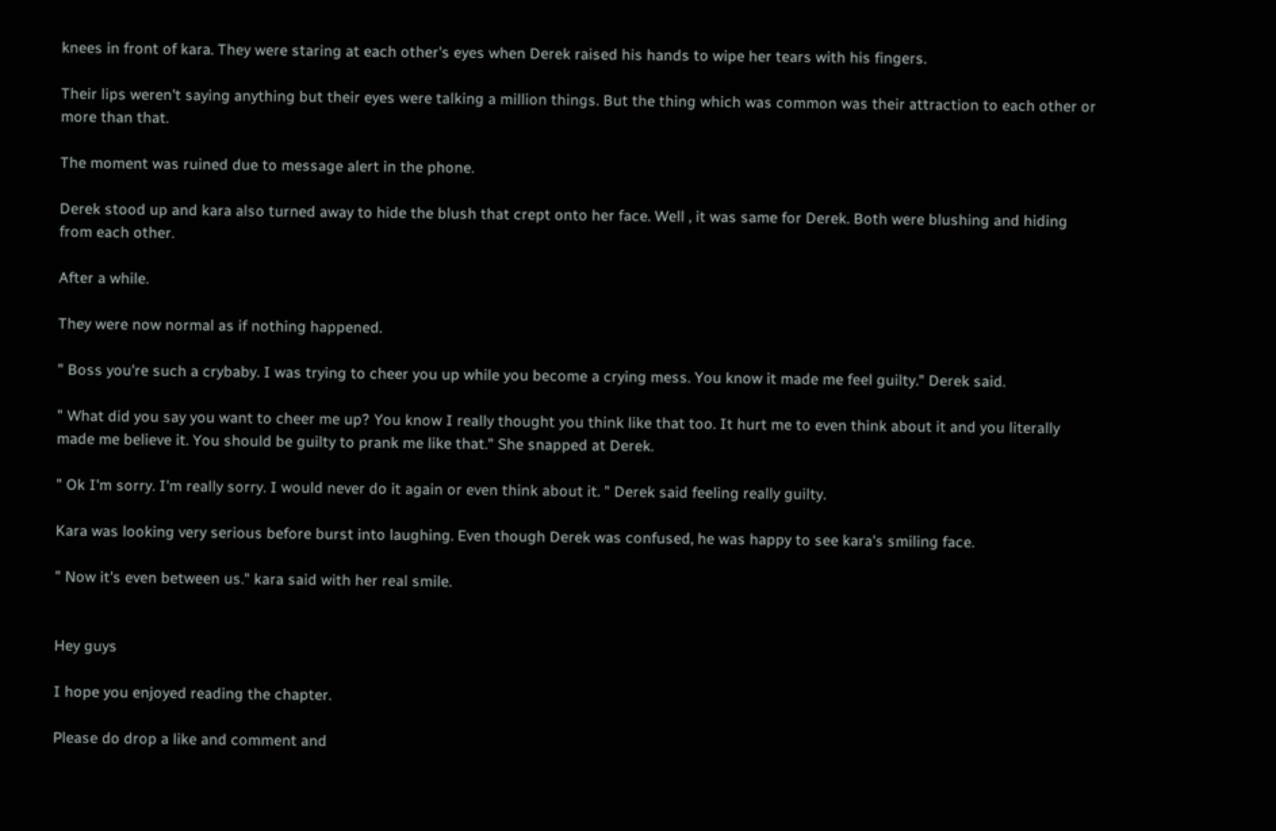knees in front of kara. They were staring at each other's eyes when Derek raised his hands to wipe her tears with his fingers.

Their lips weren't saying anything but their eyes were talking a million things. But the thing which was common was their attraction to each other or more than that.

The moment was ruined due to message alert in the phone.

Derek stood up and kara also turned away to hide the blush that crept onto her face. Well , it was same for Derek. Both were blushing and hiding from each other.

After a while.

They were now normal as if nothing happened.

" Boss you're such a crybaby. I was trying to cheer you up while you become a crying mess. You know it made me feel guilty." Derek said.

" What did you say you want to cheer me up? You know I really thought you think like that too. It hurt me to even think about it and you literally made me believe it. You should be guilty to prank me like that." She snapped at Derek.

" Ok I'm sorry. I'm really sorry. I would never do it again or even think about it. " Derek said feeling really guilty.

Kara was looking very serious before burst into laughing. Even though Derek was confused, he was happy to see kara's smiling face.

" Now it's even between us." kara said with her real smile.


Hey guys

I hope you enjoyed reading the chapter.

Please do drop a like and comment and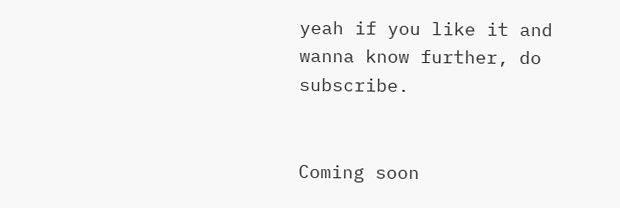yeah if you like it and wanna know further, do subscribe.


Coming soon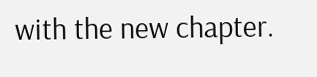with the new chapter.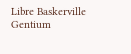Libre Baskerville
Gentium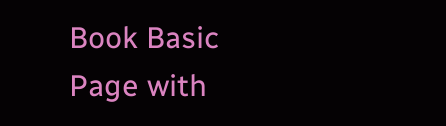Book Basic
Page with